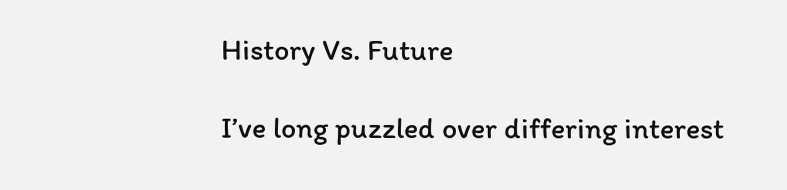History Vs. Future

I’ve long puzzled over differing interest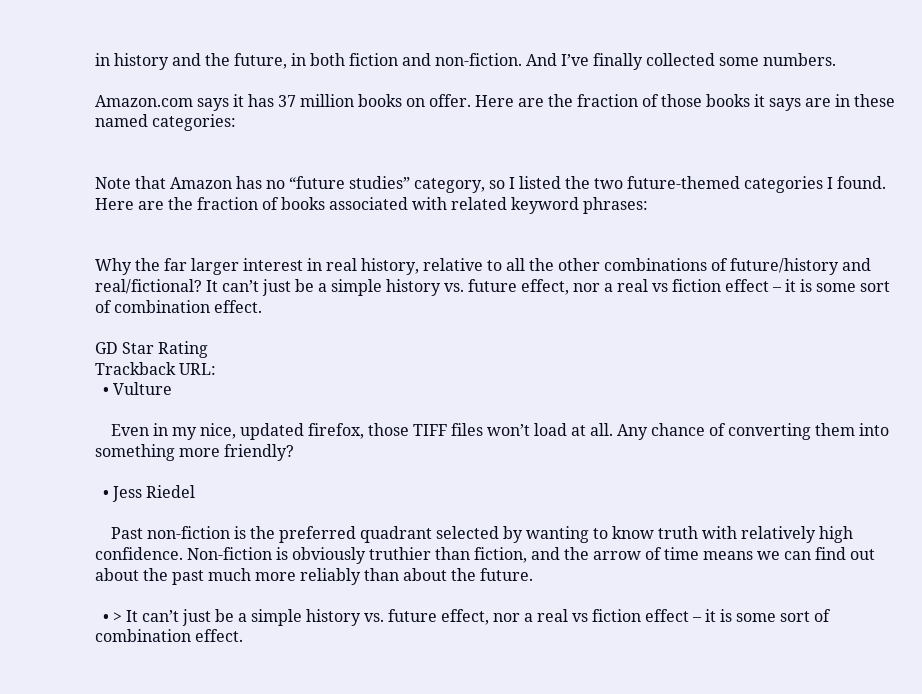in history and the future, in both fiction and non-fiction. And I’ve finally collected some numbers.

Amazon.com says it has 37 million books on offer. Here are the fraction of those books it says are in these named categories:


Note that Amazon has no “future studies” category, so I listed the two future-themed categories I found. Here are the fraction of books associated with related keyword phrases:


Why the far larger interest in real history, relative to all the other combinations of future/history and real/fictional? It can’t just be a simple history vs. future effect, nor a real vs fiction effect – it is some sort of combination effect.

GD Star Rating
Trackback URL:
  • Vulture

    Even in my nice, updated firefox, those TIFF files won’t load at all. Any chance of converting them into something more friendly?

  • Jess Riedel

    Past non-fiction is the preferred quadrant selected by wanting to know truth with relatively high confidence. Non-fiction is obviously truthier than fiction, and the arrow of time means we can find out about the past much more reliably than about the future.

  • > It can’t just be a simple history vs. future effect, nor a real vs fiction effect – it is some sort of combination effect.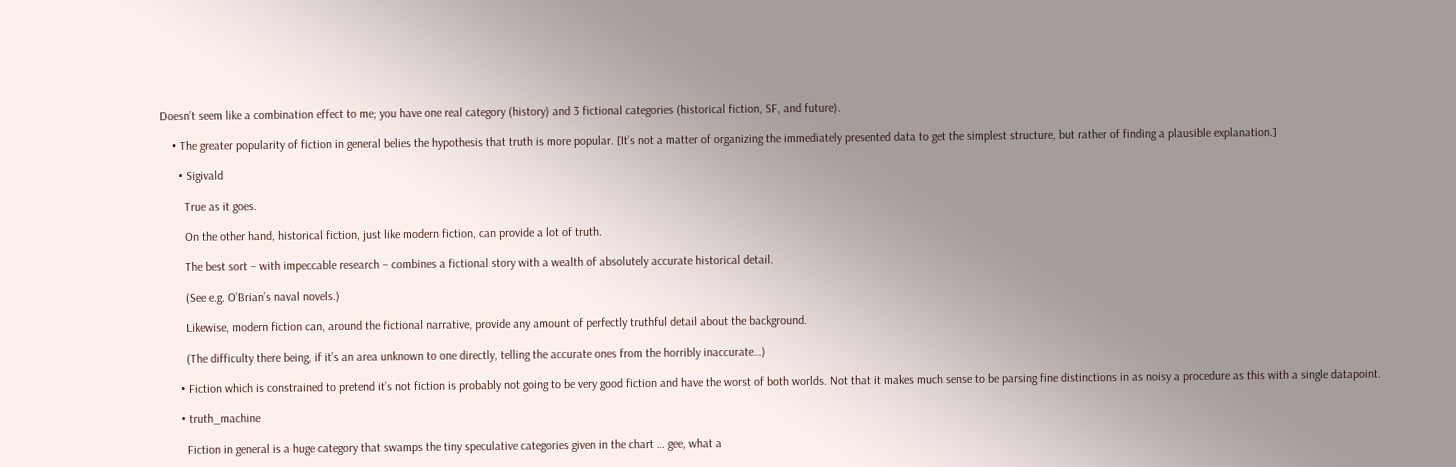Doesn’t seem like a combination effect to me; you have one real category (history) and 3 fictional categories (historical fiction, SF, and future).

    • The greater popularity of fiction in general belies the hypothesis that truth is more popular. [It’s not a matter of organizing the immediately presented data to get the simplest structure, but rather of finding a plausible explanation.]

      • Sigivald

        True as it goes.

        On the other hand, historical fiction, just like modern fiction, can provide a lot of truth.

        The best sort – with impeccable research – combines a fictional story with a wealth of absolutely accurate historical detail.

        (See e.g. O’Brian’s naval novels.)

        Likewise, modern fiction can, around the fictional narrative, provide any amount of perfectly truthful detail about the background.

        (The difficulty there being, if it’s an area unknown to one directly, telling the accurate ones from the horribly inaccurate…)

      • Fiction which is constrained to pretend it’s not fiction is probably not going to be very good fiction and have the worst of both worlds. Not that it makes much sense to be parsing fine distinctions in as noisy a procedure as this with a single datapoint.

      • truth_machine

        Fiction in general is a huge category that swamps the tiny speculative categories given in the chart … gee, what a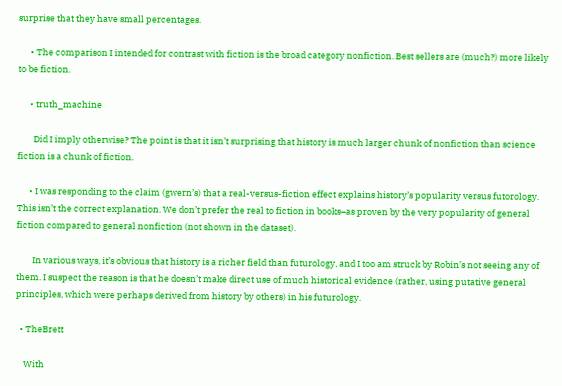surprise that they have small percentages.

      • The comparison I intended for contrast with fiction is the broad category nonfiction. Best sellers are (much?) more likely to be fiction.

      • truth_machine

        Did I imply otherwise? The point is that it isn’t surprising that history is much larger chunk of nonfiction than science fiction is a chunk of fiction.

      • I was responding to the claim (gwern’s) that a real-versus-fiction effect explains history’s popularity versus futorology. This isn’t the correct explanation. We don’t prefer the real to fiction in books–as proven by the very popularity of general fiction compared to general nonfiction (not shown in the dataset).

        In various ways, it’s obvious that history is a richer field than futurology, and I too am struck by Robin’s not seeing any of them. I suspect the reason is that he doesn’t make direct use of much historical evidence (rather, using putative general principles, which were perhaps derived from history by others) in his futurology.

  • TheBrett

    With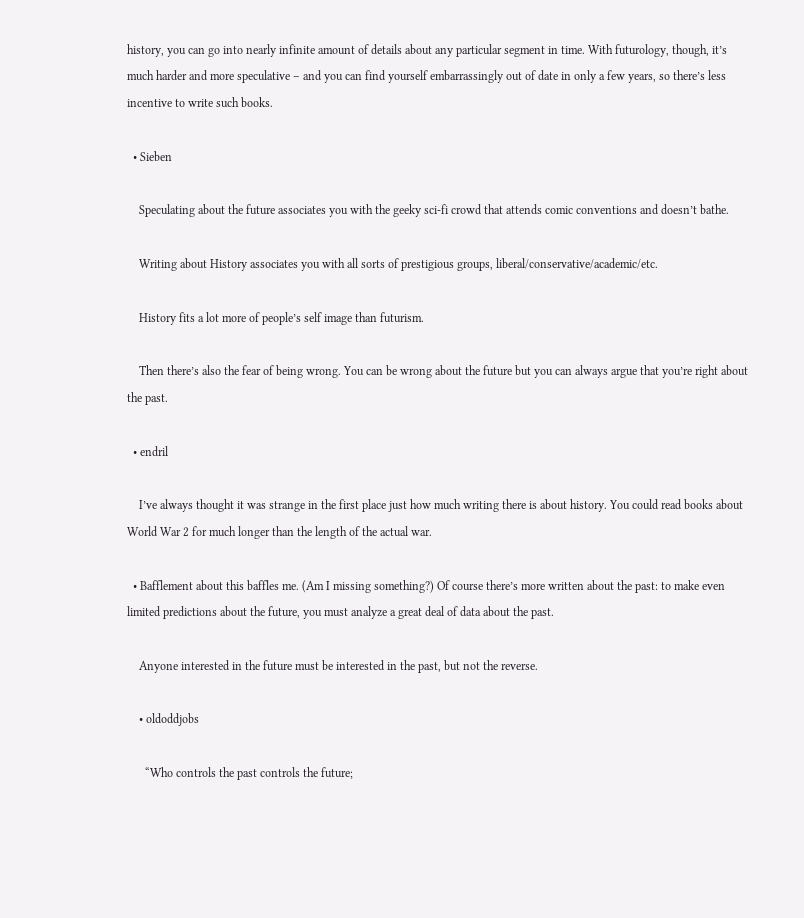history, you can go into nearly infinite amount of details about any particular segment in time. With futurology, though, it’s much harder and more speculative – and you can find yourself embarrassingly out of date in only a few years, so there’s less incentive to write such books.

  • Sieben

    Speculating about the future associates you with the geeky sci-fi crowd that attends comic conventions and doesn’t bathe.

    Writing about History associates you with all sorts of prestigious groups, liberal/conservative/academic/etc.

    History fits a lot more of people’s self image than futurism.

    Then there’s also the fear of being wrong. You can be wrong about the future but you can always argue that you’re right about the past.

  • endril

    I’ve always thought it was strange in the first place just how much writing there is about history. You could read books about World War 2 for much longer than the length of the actual war.

  • Bafflement about this baffles me. (Am I missing something?) Of course there’s more written about the past: to make even limited predictions about the future, you must analyze a great deal of data about the past.

    Anyone interested in the future must be interested in the past, but not the reverse.

    • oldoddjobs

      “Who controls the past controls the future;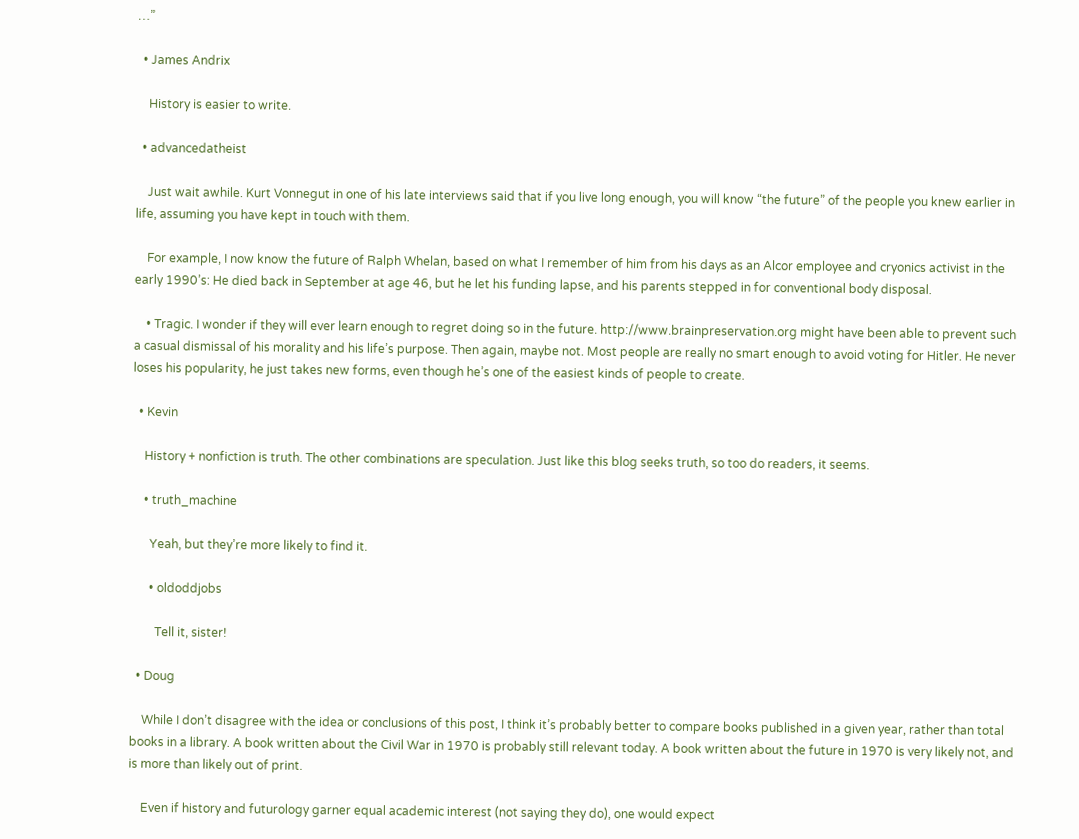…”

  • James Andrix

    History is easier to write.

  • advancedatheist

    Just wait awhile. Kurt Vonnegut in one of his late interviews said that if you live long enough, you will know “the future” of the people you knew earlier in life, assuming you have kept in touch with them.

    For example, I now know the future of Ralph Whelan, based on what I remember of him from his days as an Alcor employee and cryonics activist in the early 1990’s: He died back in September at age 46, but he let his funding lapse, and his parents stepped in for conventional body disposal.

    • Tragic. I wonder if they will ever learn enough to regret doing so in the future. http://www.brainpreservation.org might have been able to prevent such a casual dismissal of his morality and his life’s purpose. Then again, maybe not. Most people are really no smart enough to avoid voting for Hitler. He never loses his popularity, he just takes new forms, even though he’s one of the easiest kinds of people to create.

  • Kevin

    History + nonfiction is truth. The other combinations are speculation. Just like this blog seeks truth, so too do readers, it seems.

    • truth_machine

      Yeah, but they’re more likely to find it.

      • oldoddjobs

        Tell it, sister!

  • Doug

    While I don’t disagree with the idea or conclusions of this post, I think it’s probably better to compare books published in a given year, rather than total books in a library. A book written about the Civil War in 1970 is probably still relevant today. A book written about the future in 1970 is very likely not, and is more than likely out of print.

    Even if history and futurology garner equal academic interest (not saying they do), one would expect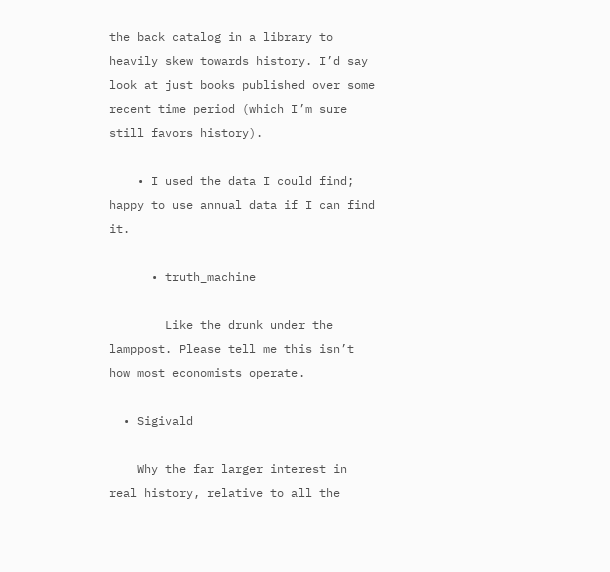the back catalog in a library to heavily skew towards history. I’d say look at just books published over some recent time period (which I’m sure still favors history).

    • I used the data I could find; happy to use annual data if I can find it.

      • truth_machine

        Like the drunk under the lamppost. Please tell me this isn’t how most economists operate.

  • Sigivald

    Why the far larger interest in real history, relative to all the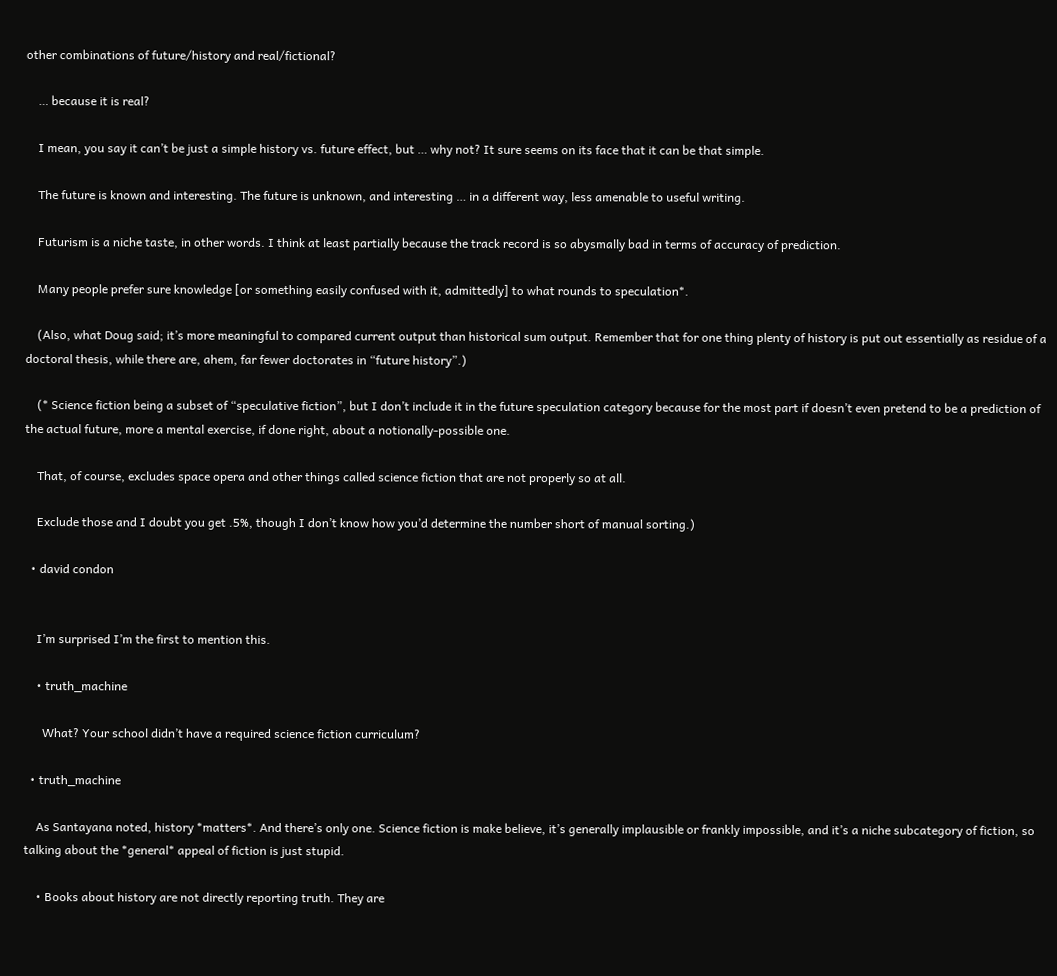other combinations of future/history and real/fictional?

    … because it is real?

    I mean, you say it can’t be just a simple history vs. future effect, but … why not? It sure seems on its face that it can be that simple.

    The future is known and interesting. The future is unknown, and interesting … in a different way, less amenable to useful writing.

    Futurism is a niche taste, in other words. I think at least partially because the track record is so abysmally bad in terms of accuracy of prediction.

    Many people prefer sure knowledge [or something easily confused with it, admittedly] to what rounds to speculation*.

    (Also, what Doug said; it’s more meaningful to compared current output than historical sum output. Remember that for one thing plenty of history is put out essentially as residue of a doctoral thesis, while there are, ahem, far fewer doctorates in “future history”.)

    (* Science fiction being a subset of “speculative fiction”, but I don’t include it in the future speculation category because for the most part if doesn’t even pretend to be a prediction of the actual future, more a mental exercise, if done right, about a notionally-possible one.

    That, of course, excludes space opera and other things called science fiction that are not properly so at all.

    Exclude those and I doubt you get .5%, though I don’t know how you’d determine the number short of manual sorting.)

  • david condon


    I’m surprised I’m the first to mention this.

    • truth_machine

      What? Your school didn’t have a required science fiction curriculum?

  • truth_machine

    As Santayana noted, history *matters*. And there’s only one. Science fiction is make believe, it’s generally implausible or frankly impossible, and it’s a niche subcategory of fiction, so talking about the *general* appeal of fiction is just stupid.

    • Books about history are not directly reporting truth. They are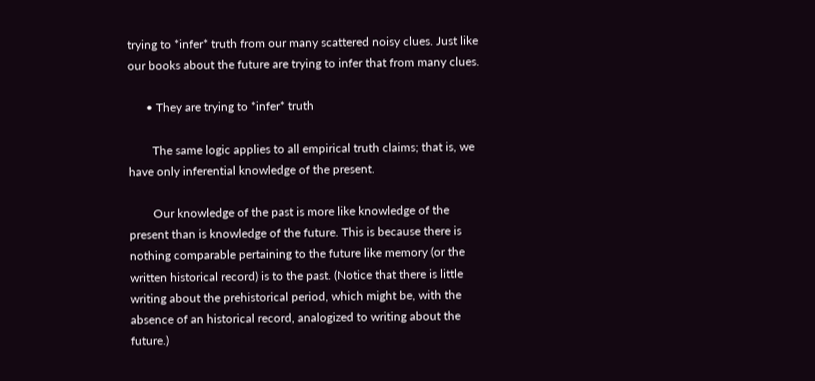trying to *infer* truth from our many scattered noisy clues. Just like our books about the future are trying to infer that from many clues.

      • They are trying to *infer* truth

        The same logic applies to all empirical truth claims; that is, we have only inferential knowledge of the present.

        Our knowledge of the past is more like knowledge of the present than is knowledge of the future. This is because there is nothing comparable pertaining to the future like memory (or the written historical record) is to the past. (Notice that there is little writing about the prehistorical period, which might be, with the absence of an historical record, analogized to writing about the future.)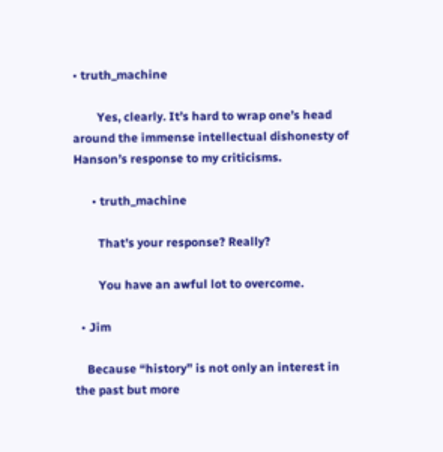• truth_machine

        Yes, clearly. It’s hard to wrap one’s head around the immense intellectual dishonesty of Hanson’s response to my criticisms.

      • truth_machine

        That’s your response? Really?

        You have an awful lot to overcome.

  • Jim

    Because “history” is not only an interest in the past but more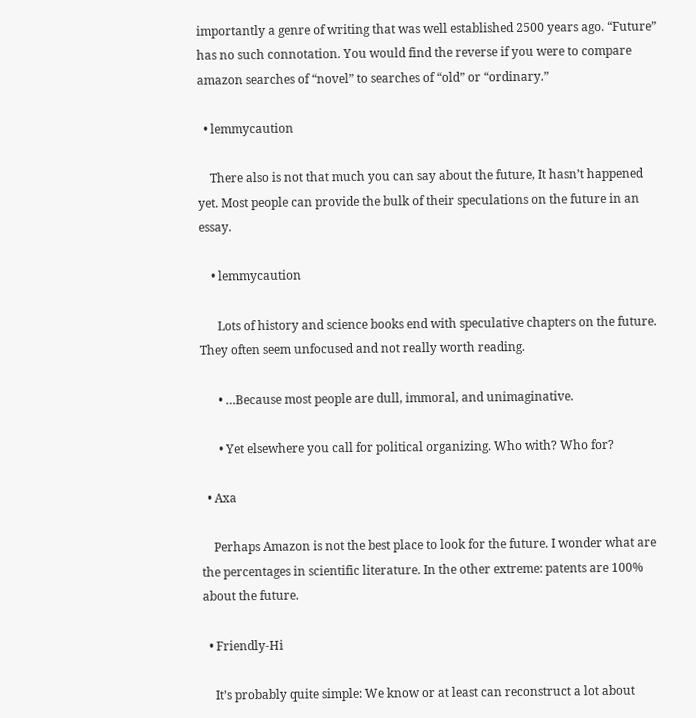importantly a genre of writing that was well established 2500 years ago. “Future” has no such connotation. You would find the reverse if you were to compare amazon searches of “novel” to searches of “old” or “ordinary.”

  • lemmycaution

    There also is not that much you can say about the future, It hasn’t happened yet. Most people can provide the bulk of their speculations on the future in an essay.

    • lemmycaution

      Lots of history and science books end with speculative chapters on the future. They often seem unfocused and not really worth reading.

      • …Because most people are dull, immoral, and unimaginative.

      • Yet elsewhere you call for political organizing. Who with? Who for?

  • Axa

    Perhaps Amazon is not the best place to look for the future. I wonder what are the percentages in scientific literature. In the other extreme: patents are 100% about the future.

  • Friendly-Hi

    It’s probably quite simple: We know or at least can reconstruct a lot about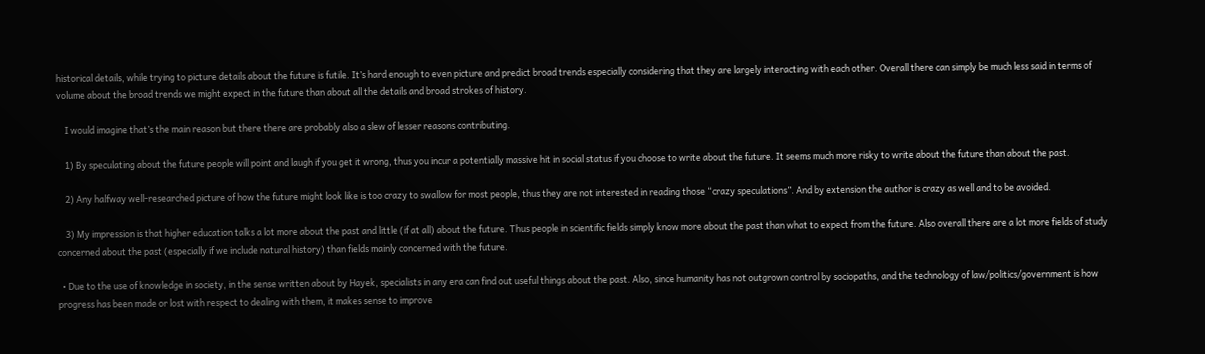historical details, while trying to picture details about the future is futile. It’s hard enough to even picture and predict broad trends especially considering that they are largely interacting with each other. Overall there can simply be much less said in terms of volume about the broad trends we might expect in the future than about all the details and broad strokes of history.

    I would imagine that’s the main reason but there there are probably also a slew of lesser reasons contributing.

    1) By speculating about the future people will point and laugh if you get it wrong, thus you incur a potentially massive hit in social status if you choose to write about the future. It seems much more risky to write about the future than about the past.

    2) Any halfway well-researched picture of how the future might look like is too crazy to swallow for most people, thus they are not interested in reading those “crazy speculations”. And by extension the author is crazy as well and to be avoided.

    3) My impression is that higher education talks a lot more about the past and little (if at all) about the future. Thus people in scientific fields simply know more about the past than what to expect from the future. Also overall there are a lot more fields of study concerned about the past (especially if we include natural history) than fields mainly concerned with the future.

  • Due to the use of knowledge in society, in the sense written about by Hayek, specialists in any era can find out useful things about the past. Also, since humanity has not outgrown control by sociopaths, and the technology of law/politics/government is how progress has been made or lost with respect to dealing with them, it makes sense to improve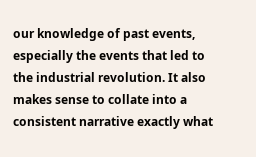our knowledge of past events, especially the events that led to the industrial revolution. It also makes sense to collate into a consistent narrative exactly what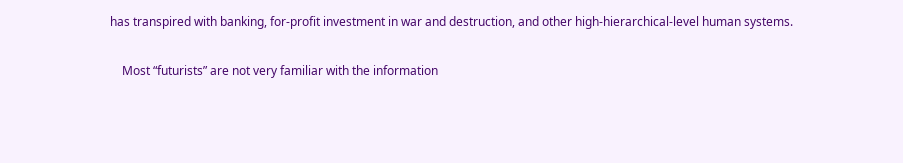has transpired with banking, for-profit investment in war and destruction, and other high-hierarchical-level human systems.

    Most “futurists” are not very familiar with the information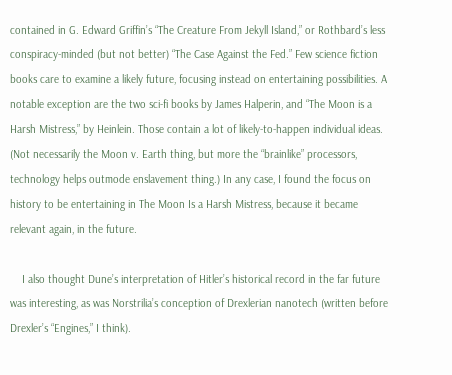contained in G. Edward Griffin’s “The Creature From Jekyll Island,” or Rothbard’s less conspiracy-minded (but not better) “The Case Against the Fed.” Few science fiction books care to examine a likely future, focusing instead on entertaining possibilities. A notable exception are the two sci-fi books by James Halperin, and “The Moon is a Harsh Mistress,” by Heinlein. Those contain a lot of likely-to-happen individual ideas. (Not necessarily the Moon v. Earth thing, but more the “brainlike” processors, technology helps outmode enslavement thing.) In any case, I found the focus on history to be entertaining in The Moon Is a Harsh Mistress, because it became relevant again, in the future.

    I also thought Dune’s interpretation of Hitler’s historical record in the far future was interesting, as was Norstrilia’s conception of Drexlerian nanotech (written before Drexler’s “Engines,” I think).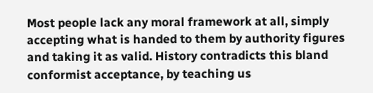Most people lack any moral framework at all, simply accepting what is handed to them by authority figures and taking it as valid. History contradicts this bland conformist acceptance, by teaching us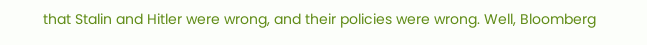that Stalin and Hitler were wrong, and their policies were wrong. Well, Bloomberg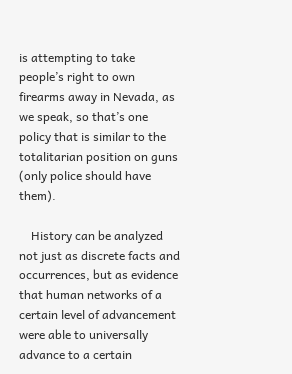is attempting to take people’s right to own firearms away in Nevada, as we speak, so that’s one policy that is similar to the totalitarian position on guns (only police should have them).

    History can be analyzed not just as discrete facts and occurrences, but as evidence that human networks of a certain level of advancement were able to universally advance to a certain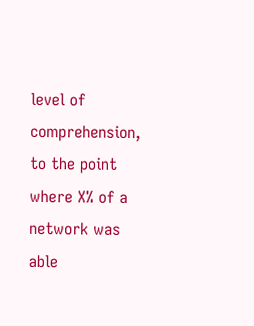level of comprehension, to the point where X% of a network was able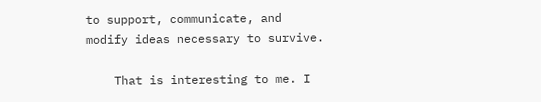to support, communicate, and modify ideas necessary to survive.

    That is interesting to me. I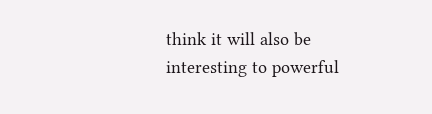think it will also be interesting to powerful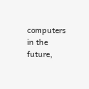computers in the future,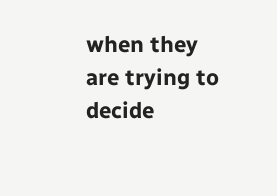when they are trying to decide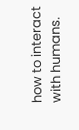how to interact with humans.